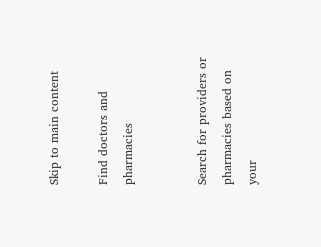Skip to main content

Find doctors and pharmacies


Search for providers or pharmacies based on your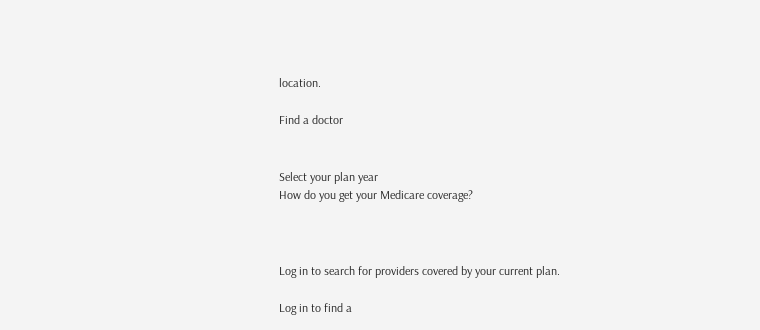location.

Find a doctor


Select your plan year
How do you get your Medicare coverage?



Log in to search for providers covered by your current plan.

Log in to find a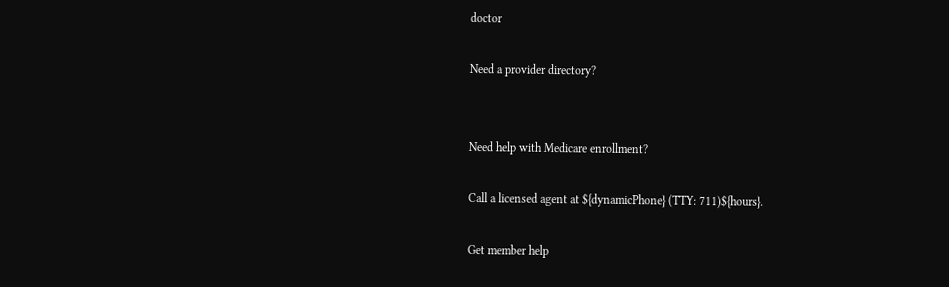doctor

Need a provider directory?


Need help with Medicare enrollment?

Call a licensed agent at ${dynamicPhone} (TTY: 711)${hours}.

Get member help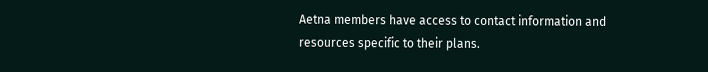Aetna members have access to contact information and resources specific to their plans.